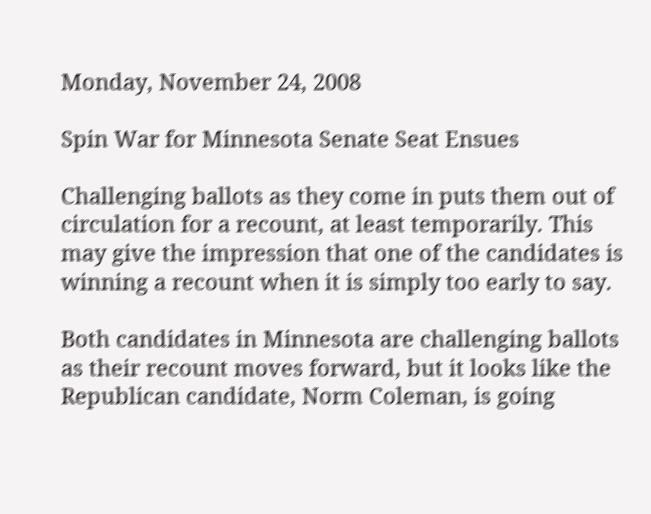Monday, November 24, 2008

Spin War for Minnesota Senate Seat Ensues

Challenging ballots as they come in puts them out of circulation for a recount, at least temporarily. This may give the impression that one of the candidates is winning a recount when it is simply too early to say.

Both candidates in Minnesota are challenging ballots as their recount moves forward, but it looks like the Republican candidate, Norm Coleman, is going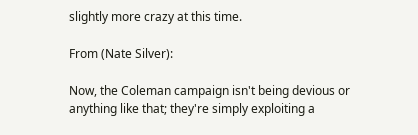slightly more crazy at this time.

From (Nate Silver):

Now, the Coleman campaign isn't being devious or anything like that; they're simply exploiting a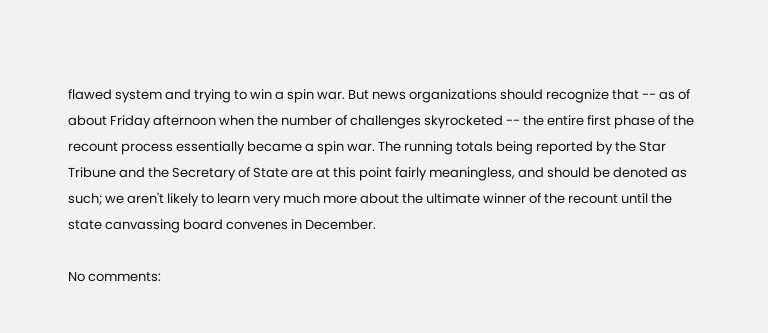flawed system and trying to win a spin war. But news organizations should recognize that -- as of about Friday afternoon when the number of challenges skyrocketed -- the entire first phase of the recount process essentially became a spin war. The running totals being reported by the Star Tribune and the Secretary of State are at this point fairly meaningless, and should be denoted as such; we aren't likely to learn very much more about the ultimate winner of the recount until the state canvassing board convenes in December.

No comments: